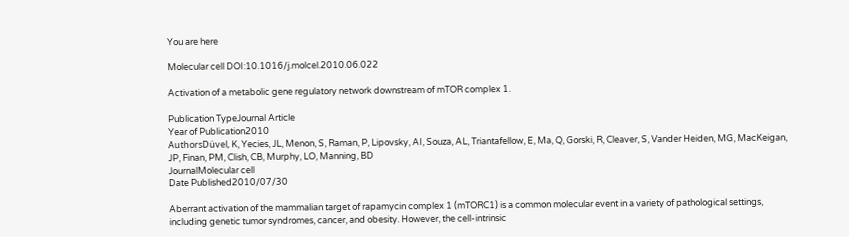You are here

Molecular cell DOI:10.1016/j.molcel.2010.06.022

Activation of a metabolic gene regulatory network downstream of mTOR complex 1.

Publication TypeJournal Article
Year of Publication2010
AuthorsDüvel, K, Yecies, JL, Menon, S, Raman, P, Lipovsky, AI, Souza, AL, Triantafellow, E, Ma, Q, Gorski, R, Cleaver, S, Vander Heiden, MG, MacKeigan, JP, Finan, PM, Clish, CB, Murphy, LO, Manning, BD
JournalMolecular cell
Date Published2010/07/30

Aberrant activation of the mammalian target of rapamycin complex 1 (mTORC1) is a common molecular event in a variety of pathological settings, including genetic tumor syndromes, cancer, and obesity. However, the cell-intrinsic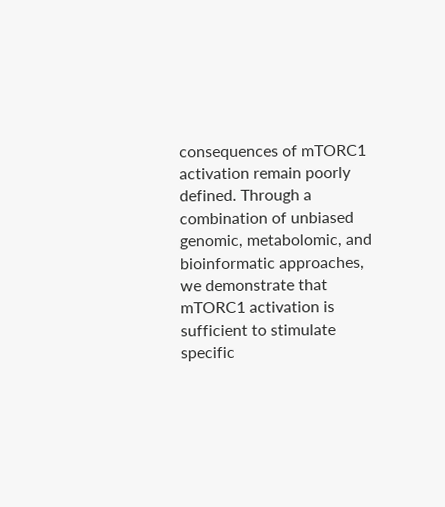consequences of mTORC1 activation remain poorly defined. Through a combination of unbiased genomic, metabolomic, and bioinformatic approaches, we demonstrate that mTORC1 activation is sufficient to stimulate specific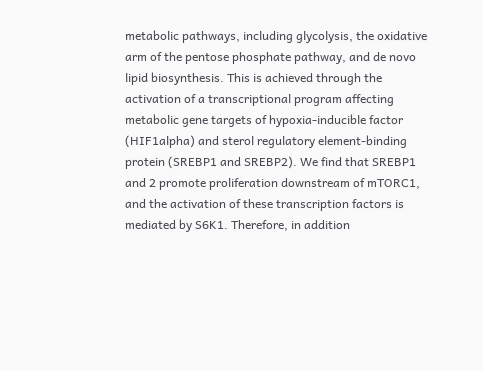metabolic pathways, including glycolysis, the oxidative arm of the pentose phosphate pathway, and de novo lipid biosynthesis. This is achieved through the activation of a transcriptional program affecting metabolic gene targets of hypoxia-inducible factor (HIF1alpha) and sterol regulatory element-binding protein (SREBP1 and SREBP2). We find that SREBP1 and 2 promote proliferation downstream of mTORC1, and the activation of these transcription factors is mediated by S6K1. Therefore, in addition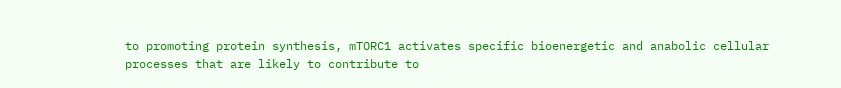to promoting protein synthesis, mTORC1 activates specific bioenergetic and anabolic cellular processes that are likely to contribute to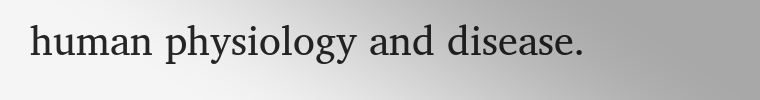human physiology and disease.